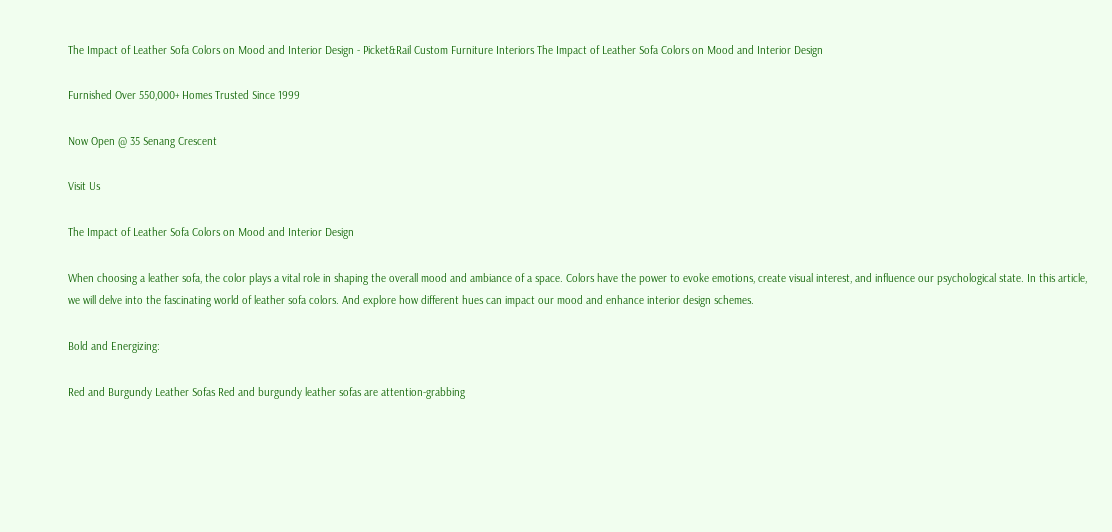The Impact of Leather Sofa Colors on Mood and Interior Design - Picket&Rail Custom Furniture Interiors The Impact of Leather Sofa Colors on Mood and Interior Design

Furnished Over 550,000+ Homes Trusted Since 1999

Now Open @ 35 Senang Crescent

Visit Us

The Impact of Leather Sofa Colors on Mood and Interior Design

When choosing a leather sofa, the color plays a vital role in shaping the overall mood and ambiance of a space. Colors have the power to evoke emotions, create visual interest, and influence our psychological state. In this article, we will delve into the fascinating world of leather sofa colors. And explore how different hues can impact our mood and enhance interior design schemes.

Bold and Energizing:

Red and Burgundy Leather Sofas Red and burgundy leather sofas are attention-grabbing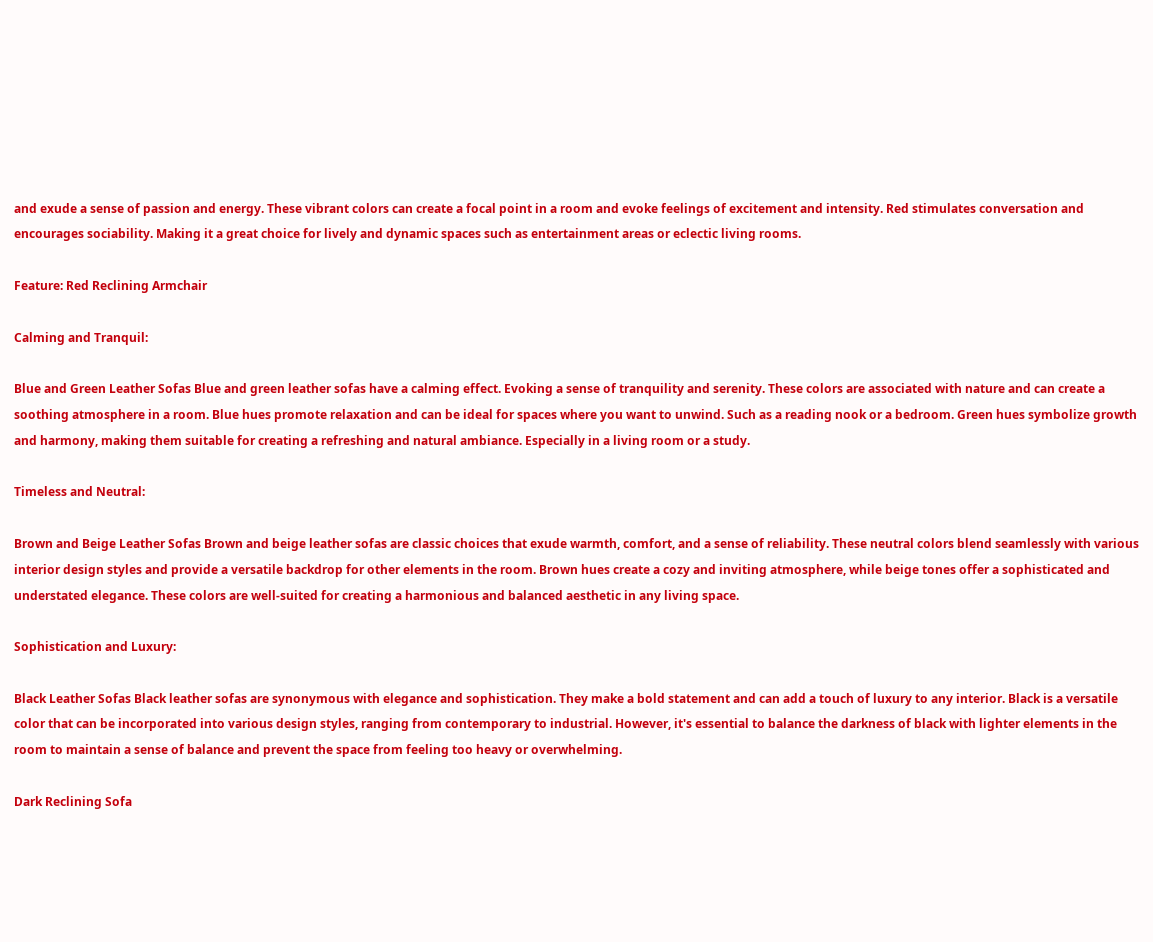and exude a sense of passion and energy. These vibrant colors can create a focal point in a room and evoke feelings of excitement and intensity. Red stimulates conversation and encourages sociability. Making it a great choice for lively and dynamic spaces such as entertainment areas or eclectic living rooms.

Feature: Red Reclining Armchair

Calming and Tranquil:

Blue and Green Leather Sofas Blue and green leather sofas have a calming effect. Evoking a sense of tranquility and serenity. These colors are associated with nature and can create a soothing atmosphere in a room. Blue hues promote relaxation and can be ideal for spaces where you want to unwind. Such as a reading nook or a bedroom. Green hues symbolize growth and harmony, making them suitable for creating a refreshing and natural ambiance. Especially in a living room or a study.

Timeless and Neutral:

Brown and Beige Leather Sofas Brown and beige leather sofas are classic choices that exude warmth, comfort, and a sense of reliability. These neutral colors blend seamlessly with various interior design styles and provide a versatile backdrop for other elements in the room. Brown hues create a cozy and inviting atmosphere, while beige tones offer a sophisticated and understated elegance. These colors are well-suited for creating a harmonious and balanced aesthetic in any living space.

Sophistication and Luxury:

Black Leather Sofas Black leather sofas are synonymous with elegance and sophistication. They make a bold statement and can add a touch of luxury to any interior. Black is a versatile color that can be incorporated into various design styles, ranging from contemporary to industrial. However, it's essential to balance the darkness of black with lighter elements in the room to maintain a sense of balance and prevent the space from feeling too heavy or overwhelming.

Dark Reclining Sofa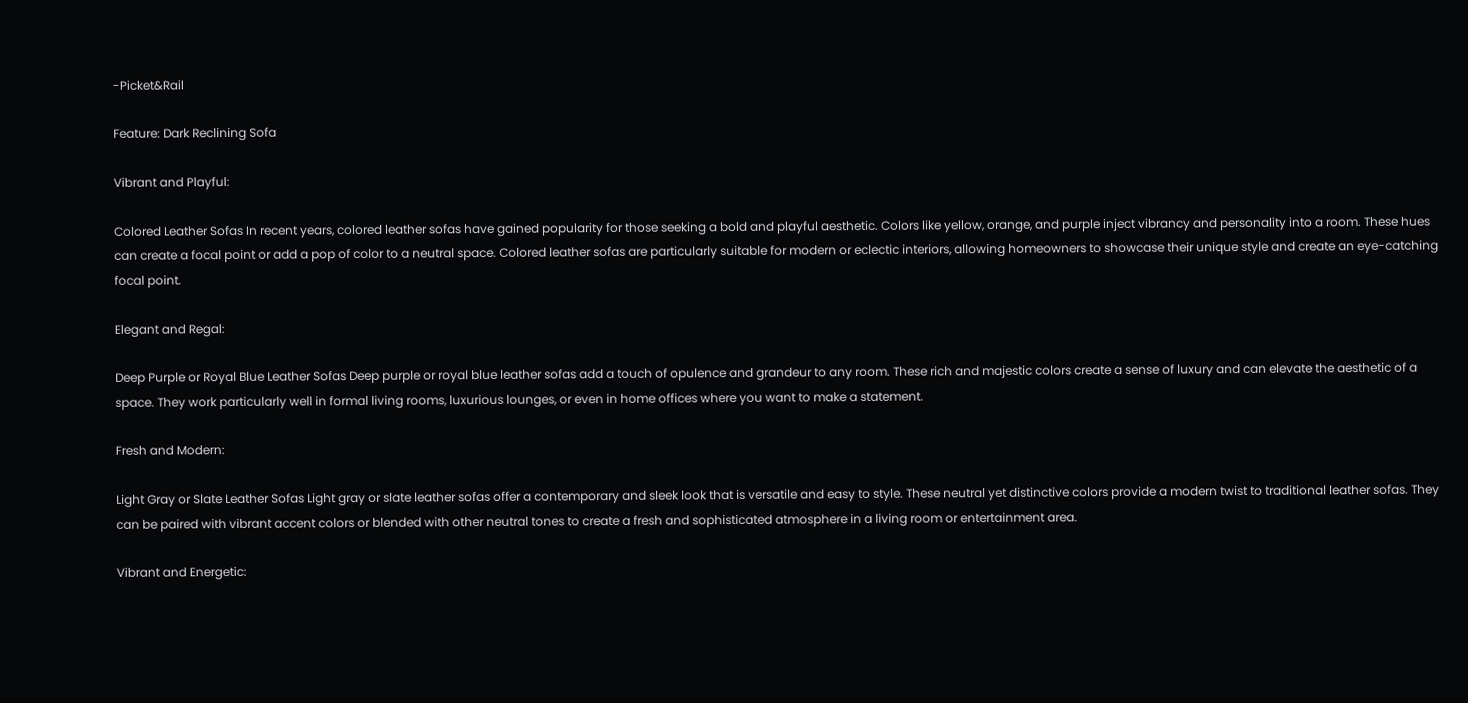-Picket&Rail

Feature: Dark Reclining Sofa

Vibrant and Playful:

Colored Leather Sofas In recent years, colored leather sofas have gained popularity for those seeking a bold and playful aesthetic. Colors like yellow, orange, and purple inject vibrancy and personality into a room. These hues can create a focal point or add a pop of color to a neutral space. Colored leather sofas are particularly suitable for modern or eclectic interiors, allowing homeowners to showcase their unique style and create an eye-catching focal point.

Elegant and Regal:

Deep Purple or Royal Blue Leather Sofas Deep purple or royal blue leather sofas add a touch of opulence and grandeur to any room. These rich and majestic colors create a sense of luxury and can elevate the aesthetic of a space. They work particularly well in formal living rooms, luxurious lounges, or even in home offices where you want to make a statement.

Fresh and Modern:

Light Gray or Slate Leather Sofas Light gray or slate leather sofas offer a contemporary and sleek look that is versatile and easy to style. These neutral yet distinctive colors provide a modern twist to traditional leather sofas. They can be paired with vibrant accent colors or blended with other neutral tones to create a fresh and sophisticated atmosphere in a living room or entertainment area.

Vibrant and Energetic: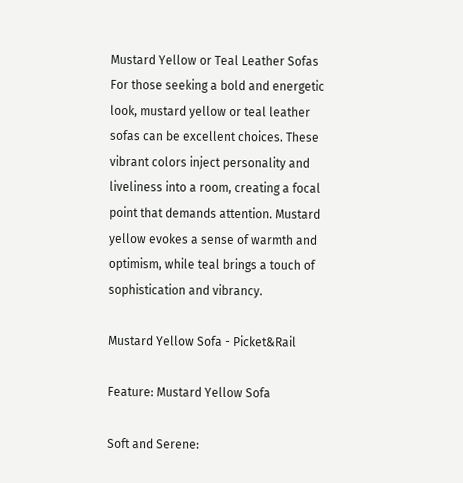Mustard Yellow or Teal Leather Sofas For those seeking a bold and energetic look, mustard yellow or teal leather sofas can be excellent choices. These vibrant colors inject personality and liveliness into a room, creating a focal point that demands attention. Mustard yellow evokes a sense of warmth and optimism, while teal brings a touch of sophistication and vibrancy.

Mustard Yellow Sofa - Picket&Rail

Feature: Mustard Yellow Sofa

Soft and Serene: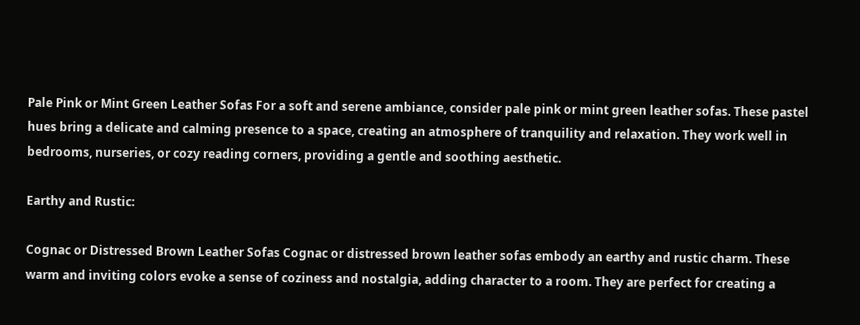Pale Pink or Mint Green Leather Sofas For a soft and serene ambiance, consider pale pink or mint green leather sofas. These pastel hues bring a delicate and calming presence to a space, creating an atmosphere of tranquility and relaxation. They work well in bedrooms, nurseries, or cozy reading corners, providing a gentle and soothing aesthetic.

Earthy and Rustic:

Cognac or Distressed Brown Leather Sofas Cognac or distressed brown leather sofas embody an earthy and rustic charm. These warm and inviting colors evoke a sense of coziness and nostalgia, adding character to a room. They are perfect for creating a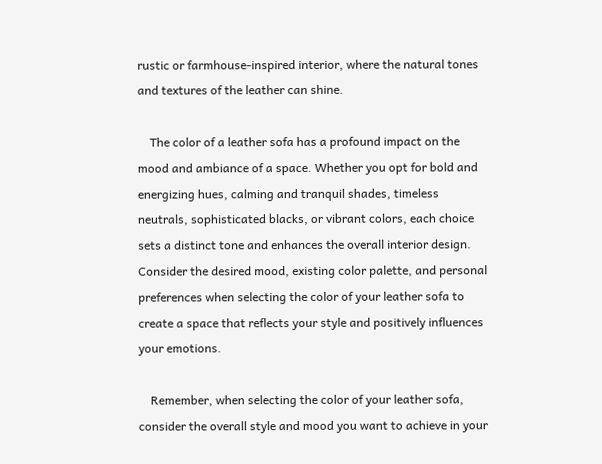rustic or farmhouse-inspired interior, where the natural tones and textures of the leather can shine.

    The color of a leather sofa has a profound impact on the mood and ambiance of a space. Whether you opt for bold and energizing hues, calming and tranquil shades, timeless neutrals, sophisticated blacks, or vibrant colors, each choice sets a distinct tone and enhances the overall interior design. Consider the desired mood, existing color palette, and personal preferences when selecting the color of your leather sofa to create a space that reflects your style and positively influences your emotions.

    Remember, when selecting the color of your leather sofa, consider the overall style and mood you want to achieve in your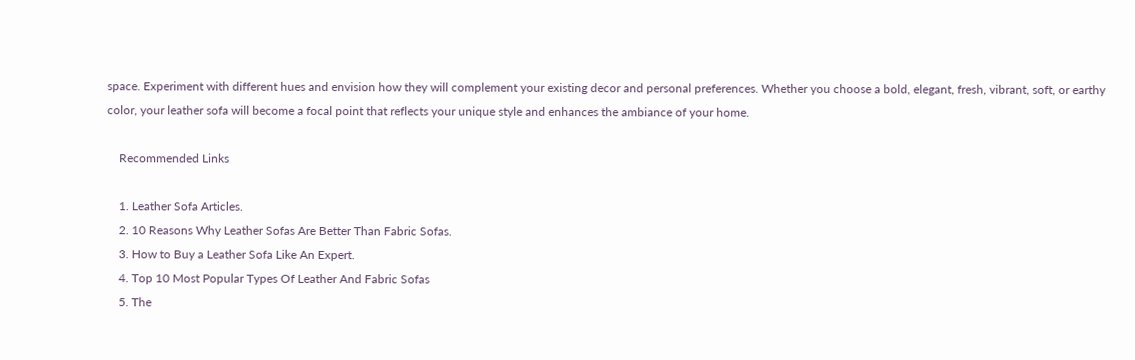space. Experiment with different hues and envision how they will complement your existing decor and personal preferences. Whether you choose a bold, elegant, fresh, vibrant, soft, or earthy color, your leather sofa will become a focal point that reflects your unique style and enhances the ambiance of your home.

    Recommended Links

    1. Leather Sofa Articles.
    2. 10 Reasons Why Leather Sofas Are Better Than Fabric Sofas.
    3. How to Buy a Leather Sofa Like An Expert.
    4. Top 10 Most Popular Types Of Leather And Fabric Sofas
    5. The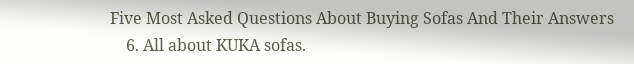Five Most Asked Questions About Buying Sofas And Their Answers
    6. All about KUKA sofas.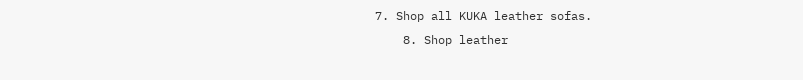7. Shop all KUKA leather sofas.
    8. Shop leather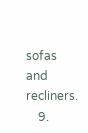sofas and recliners.
    9.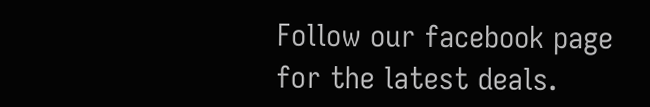Follow our facebook page for the latest deals.